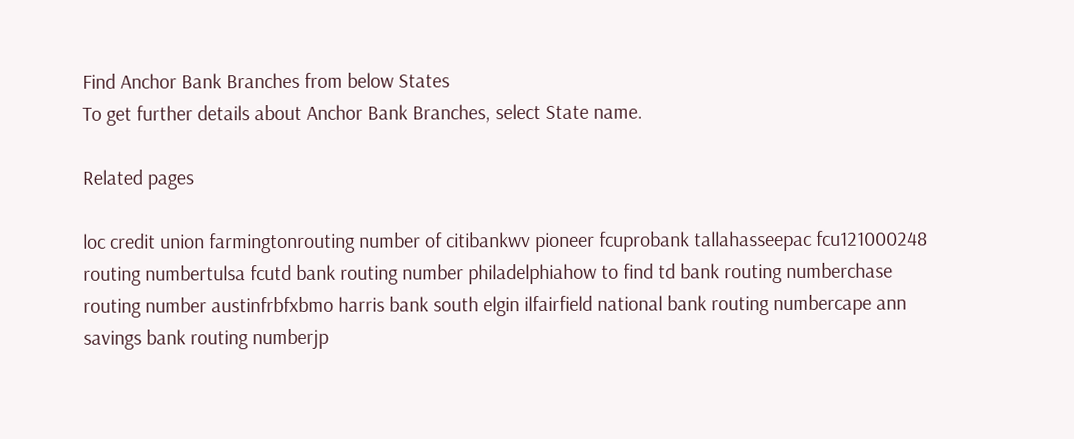Find Anchor Bank Branches from below States
To get further details about Anchor Bank Branches, select State name.

Related pages

loc credit union farmingtonrouting number of citibankwv pioneer fcuprobank tallahasseepac fcu121000248 routing numbertulsa fcutd bank routing number philadelphiahow to find td bank routing numberchase routing number austinfrbfxbmo harris bank south elgin ilfairfield national bank routing numbercape ann savings bank routing numberjp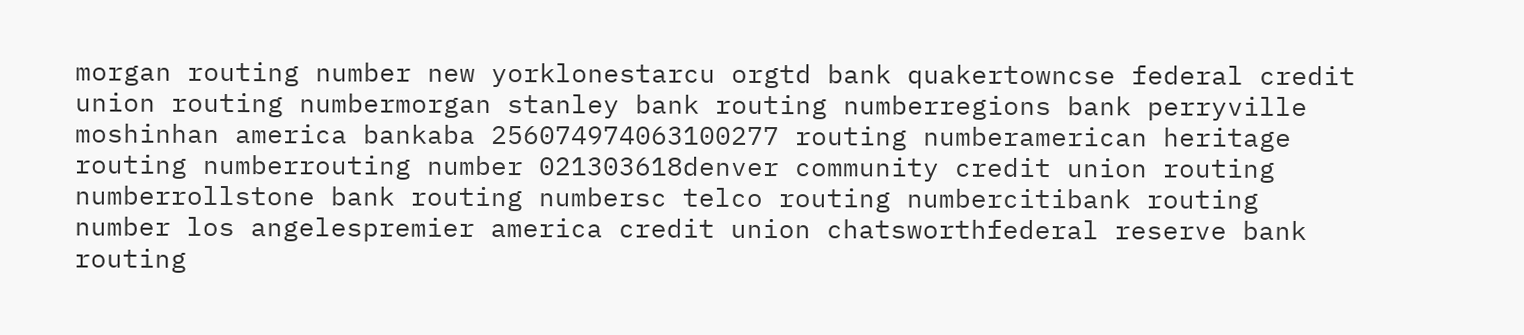morgan routing number new yorklonestarcu orgtd bank quakertowncse federal credit union routing numbermorgan stanley bank routing numberregions bank perryville moshinhan america bankaba 256074974063100277 routing numberamerican heritage routing numberrouting number 021303618denver community credit union routing numberrollstone bank routing numbersc telco routing numbercitibank routing number los angelespremier america credit union chatsworthfederal reserve bank routing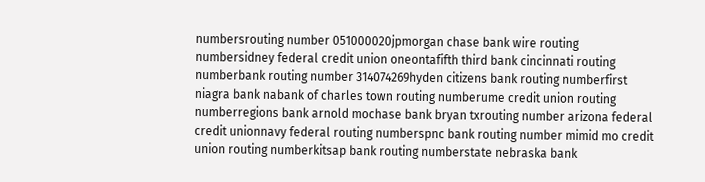numbersrouting number 051000020jpmorgan chase bank wire routing numbersidney federal credit union oneontafifth third bank cincinnati routing numberbank routing number 314074269hyden citizens bank routing numberfirst niagra bank nabank of charles town routing numberume credit union routing numberregions bank arnold mochase bank bryan txrouting number arizona federal credit unionnavy federal routing numberspnc bank routing number mimid mo credit union routing numberkitsap bank routing numberstate nebraska bank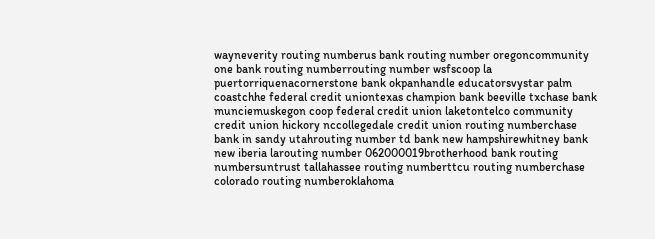wayneverity routing numberus bank routing number oregoncommunity one bank routing numberrouting number wsfscoop la puertorriquenacornerstone bank okpanhandle educatorsvystar palm coastchhe federal credit uniontexas champion bank beeville txchase bank munciemuskegon coop federal credit union laketontelco community credit union hickory nccollegedale credit union routing numberchase bank in sandy utahrouting number td bank new hampshirewhitney bank new iberia larouting number 062000019brotherhood bank routing numbersuntrust tallahassee routing numberttcu routing numberchase colorado routing numberoklahoma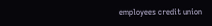employees credit union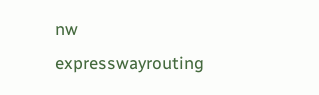nw expresswayrouting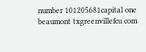number 101205681capital one beaumont txgreenvillefcu com